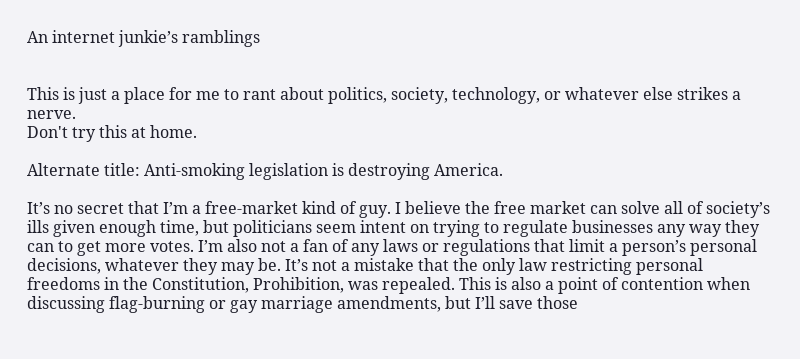An internet junkie’s ramblings


This is just a place for me to rant about politics, society, technology, or whatever else strikes a nerve.
Don't try this at home.

Alternate title: Anti-smoking legislation is destroying America.

It’s no secret that I’m a free-market kind of guy. I believe the free market can solve all of society’s ills given enough time, but politicians seem intent on trying to regulate businesses any way they can to get more votes. I’m also not a fan of any laws or regulations that limit a person’s personal decisions, whatever they may be. It’s not a mistake that the only law restricting personal freedoms in the Constitution, Prohibition, was repealed. This is also a point of contention when discussing flag-burning or gay marriage amendments, but I’ll save those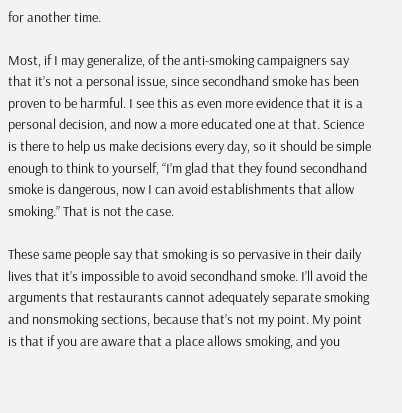for another time.

Most, if I may generalize, of the anti-smoking campaigners say that it’s not a personal issue, since secondhand smoke has been proven to be harmful. I see this as even more evidence that it is a personal decision, and now a more educated one at that. Science is there to help us make decisions every day, so it should be simple enough to think to yourself, “I’m glad that they found secondhand smoke is dangerous, now I can avoid establishments that allow smoking.” That is not the case.

These same people say that smoking is so pervasive in their daily lives that it’s impossible to avoid secondhand smoke. I’ll avoid the arguments that restaurants cannot adequately separate smoking and nonsmoking sections, because that’s not my point. My point is that if you are aware that a place allows smoking, and you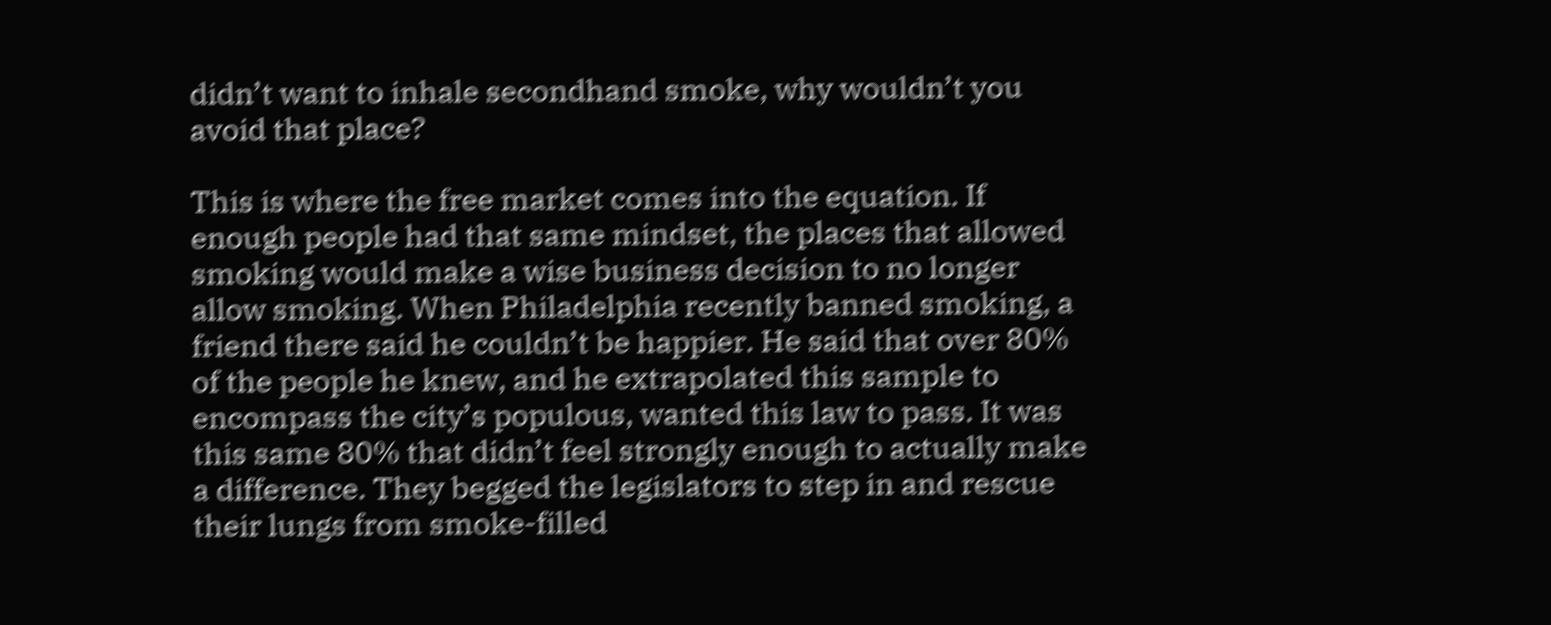didn’t want to inhale secondhand smoke, why wouldn’t you avoid that place?

This is where the free market comes into the equation. If enough people had that same mindset, the places that allowed smoking would make a wise business decision to no longer allow smoking. When Philadelphia recently banned smoking, a friend there said he couldn’t be happier. He said that over 80% of the people he knew, and he extrapolated this sample to encompass the city’s populous, wanted this law to pass. It was this same 80% that didn’t feel strongly enough to actually make a difference. They begged the legislators to step in and rescue their lungs from smoke-filled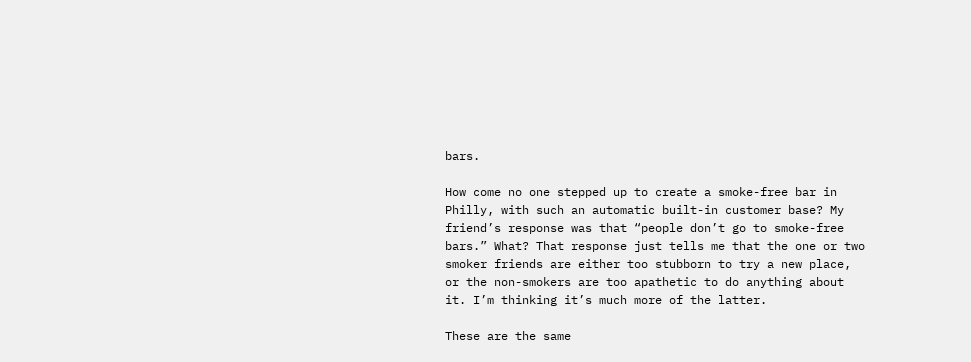bars.

How come no one stepped up to create a smoke-free bar in Philly, with such an automatic built-in customer base? My friend’s response was that “people don’t go to smoke-free bars.” What? That response just tells me that the one or two smoker friends are either too stubborn to try a new place, or the non-smokers are too apathetic to do anything about it. I’m thinking it’s much more of the latter.

These are the same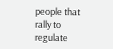people that rally to regulate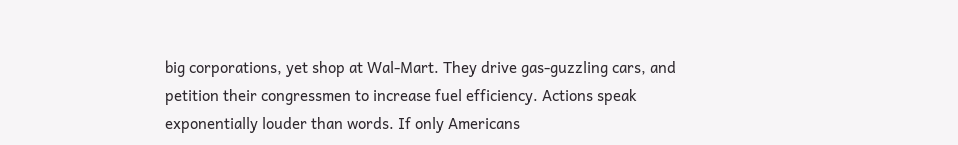big corporations, yet shop at Wal-Mart. They drive gas-guzzling cars, and petition their congressmen to increase fuel efficiency. Actions speak exponentially louder than words. If only Americans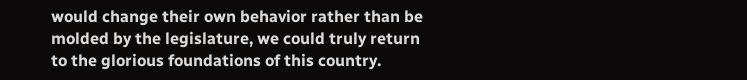would change their own behavior rather than be molded by the legislature, we could truly return to the glorious foundations of this country.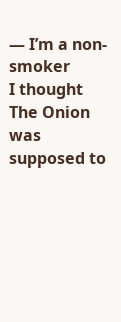— I’m a non-smoker
I thought The Onion was supposed to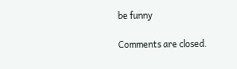be funny

Comments are closed.